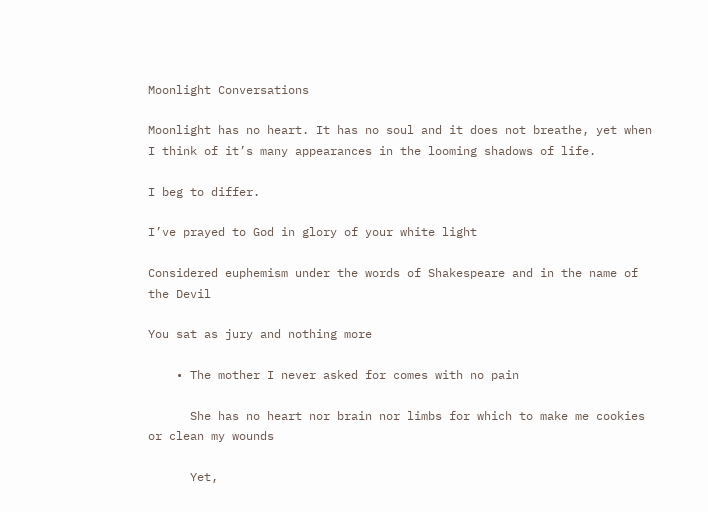Moonlight Conversations

Moonlight has no heart. It has no soul and it does not breathe, yet when I think of it’s many appearances in the looming shadows of life.

I beg to differ.

I’ve prayed to God in glory of your white light

Considered euphemism under the words of Shakespeare and in the name of the Devil

You sat as jury and nothing more

    • The mother I never asked for comes with no pain

      She has no heart nor brain nor limbs for which to make me cookies or clean my wounds

      Yet,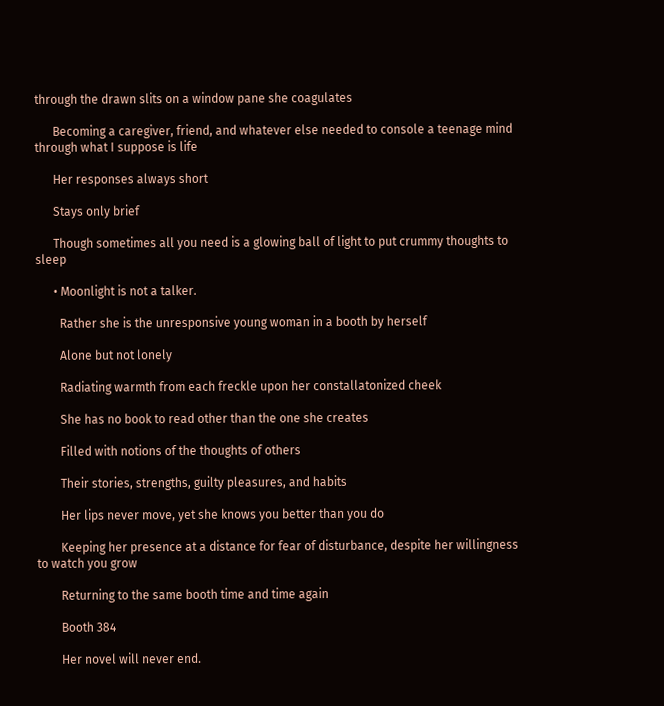through the drawn slits on a window pane she coagulates

      Becoming a caregiver, friend, and whatever else needed to console a teenage mind through what I suppose is life

      Her responses always short

      Stays only brief

      Though sometimes all you need is a glowing ball of light to put crummy thoughts to sleep

      • Moonlight is not a talker.

        Rather she is the unresponsive young woman in a booth by herself

        Alone but not lonely

        Radiating warmth from each freckle upon her constallatonized cheek

        She has no book to read other than the one she creates

        Filled with notions of the thoughts of others

        Their stories, strengths, guilty pleasures, and habits

        Her lips never move, yet she knows you better than you do

        Keeping her presence at a distance for fear of disturbance, despite her willingness to watch you grow

        Returning to the same booth time and time again

        Booth 384

        Her novel will never end.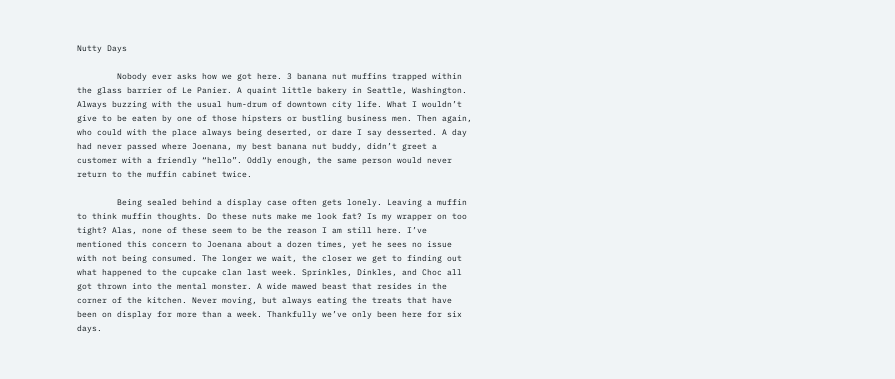Nutty Days

        Nobody ever asks how we got here. 3 banana nut muffins trapped within the glass barrier of Le Panier. A quaint little bakery in Seattle, Washington. Always buzzing with the usual hum-drum of downtown city life. What I wouldn’t give to be eaten by one of those hipsters or bustling business men. Then again, who could with the place always being deserted, or dare I say desserted. A day had never passed where Joenana, my best banana nut buddy, didn’t greet a customer with a friendly “hello”. Oddly enough, the same person would never return to the muffin cabinet twice.

        Being sealed behind a display case often gets lonely. Leaving a muffin to think muffin thoughts. Do these nuts make me look fat? Is my wrapper on too tight? Alas, none of these seem to be the reason I am still here. I’ve mentioned this concern to Joenana about a dozen times, yet he sees no issue with not being consumed. The longer we wait, the closer we get to finding out what happened to the cupcake clan last week. Sprinkles, Dinkles, and Choc all got thrown into the mental monster. A wide mawed beast that resides in the corner of the kitchen. Never moving, but always eating the treats that have been on display for more than a week. Thankfully we’ve only been here for six days.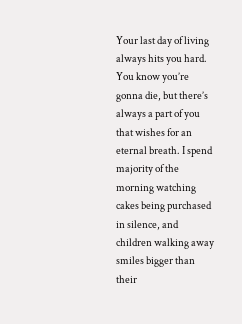Your last day of living always hits you hard. You know you’re gonna die, but there’s always a part of you that wishes for an eternal breath. I spend majority of the morning watching cakes being purchased in silence, and children walking away smiles bigger than their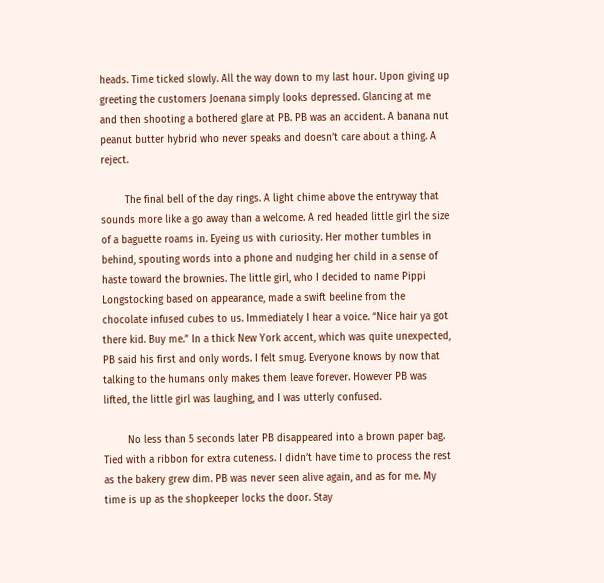heads. Time ticked slowly. All the way down to my last hour. Upon giving up greeting the customers Joenana simply looks depressed. Glancing at me and then shooting a bothered glare at PB. PB was an accident. A banana nut peanut butter hybrid who never speaks and doesn’t care about a thing. A reject.

        The final bell of the day rings. A light chime above the entryway that sounds more like a go away than a welcome. A red headed little girl the size of a baguette roams in. Eyeing us with curiosity. Her mother tumbles in behind, spouting words into a phone and nudging her child in a sense of haste toward the brownies. The little girl, who I decided to name Pippi Longstocking based on appearance, made a swift beeline from the chocolate infused cubes to us. Immediately I hear a voice. “Nice hair ya got there kid. Buy me.” In a thick New York accent, which was quite unexpected, PB said his first and only words. I felt smug. Everyone knows by now that talking to the humans only makes them leave forever. However PB was lifted, the little girl was laughing, and I was utterly confused.

        No less than 5 seconds later PB disappeared into a brown paper bag. Tied with a ribbon for extra cuteness. I didn’t have time to process the rest as the bakery grew dim. PB was never seen alive again, and as for me. My time is up as the shopkeeper locks the door. Stay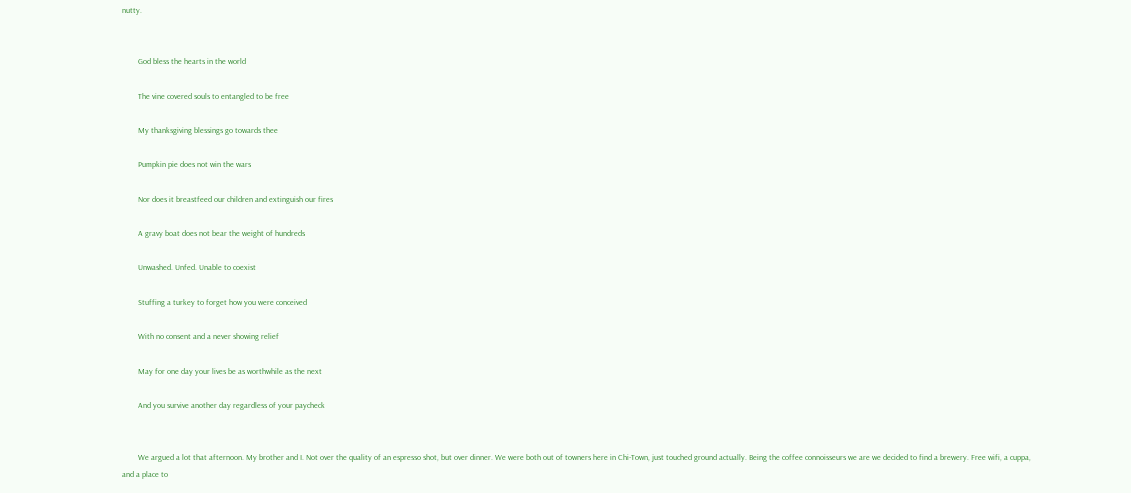nutty.


        God bless the hearts in the world

        The vine covered souls to entangled to be free

        My thanksgiving blessings go towards thee

        Pumpkin pie does not win the wars

        Nor does it breastfeed our children and extinguish our fires

        A gravy boat does not bear the weight of hundreds

        Unwashed. Unfed. Unable to coexist

        Stuffing a turkey to forget how you were conceived

        With no consent and a never showing relief

        May for one day your lives be as worthwhile as the next

        And you survive another day regardless of your paycheck


        We argued a lot that afternoon. My brother and I. Not over the quality of an espresso shot, but over dinner. We were both out of towners here in Chi-Town, just touched ground actually. Being the coffee connoisseurs we are we decided to find a brewery. Free wifi, a cuppa, and a place to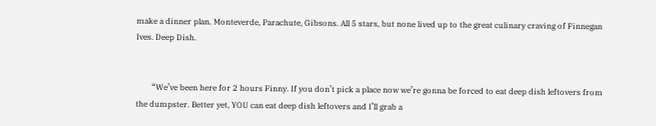make a dinner plan. Monteverde, Parachute, Gibsons. All 5 stars, but none lived up to the great culinary craving of Finnegan Ives. Deep Dish.


        “We’ve been here for 2 hours Finny. If you don’t pick a place now we’re gonna be forced to eat deep dish leftovers from the dumpster. Better yet, YOU can eat deep dish leftovers and I’ll grab a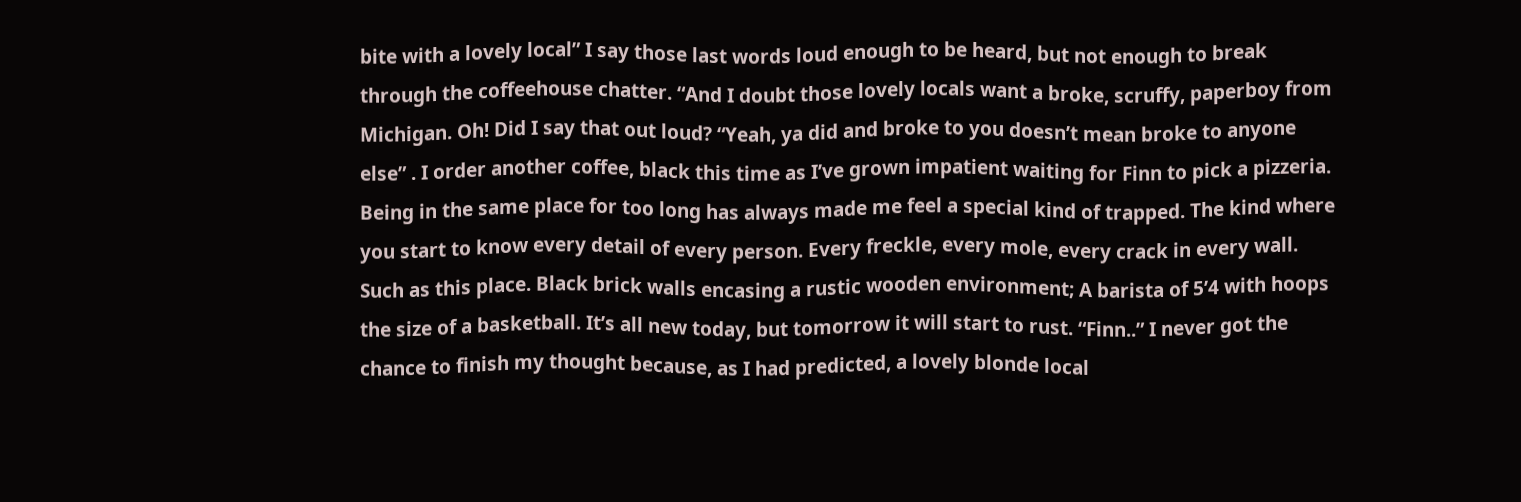bite with a lovely local” I say those last words loud enough to be heard, but not enough to break through the coffeehouse chatter. “And I doubt those lovely locals want a broke, scruffy, paperboy from Michigan. Oh! Did I say that out loud? “Yeah, ya did and broke to you doesn’t mean broke to anyone else” . I order another coffee, black this time as I’ve grown impatient waiting for Finn to pick a pizzeria. Being in the same place for too long has always made me feel a special kind of trapped. The kind where you start to know every detail of every person. Every freckle, every mole, every crack in every wall. Such as this place. Black brick walls encasing a rustic wooden environment; A barista of 5’4 with hoops the size of a basketball. It’s all new today, but tomorrow it will start to rust. “Finn..” I never got the chance to finish my thought because, as I had predicted, a lovely blonde local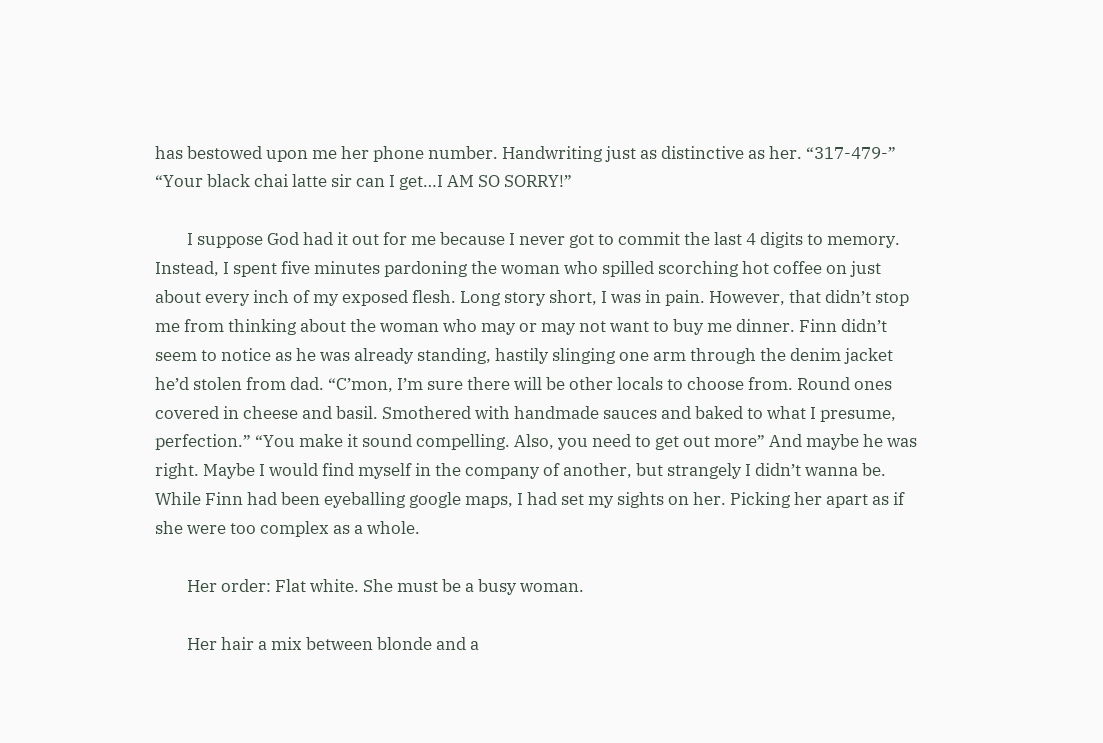has bestowed upon me her phone number. Handwriting just as distinctive as her. “317-479-” “Your black chai latte sir can I get…I AM SO SORRY!”

        I suppose God had it out for me because I never got to commit the last 4 digits to memory. Instead, I spent five minutes pardoning the woman who spilled scorching hot coffee on just about every inch of my exposed flesh. Long story short, I was in pain. However, that didn’t stop me from thinking about the woman who may or may not want to buy me dinner. Finn didn’t seem to notice as he was already standing, hastily slinging one arm through the denim jacket he’d stolen from dad. “C’mon, I’m sure there will be other locals to choose from. Round ones covered in cheese and basil. Smothered with handmade sauces and baked to what I presume, perfection.” “You make it sound compelling. Also, you need to get out more” And maybe he was right. Maybe I would find myself in the company of another, but strangely I didn’t wanna be. While Finn had been eyeballing google maps, I had set my sights on her. Picking her apart as if she were too complex as a whole.

        Her order: Flat white. She must be a busy woman.

        Her hair a mix between blonde and a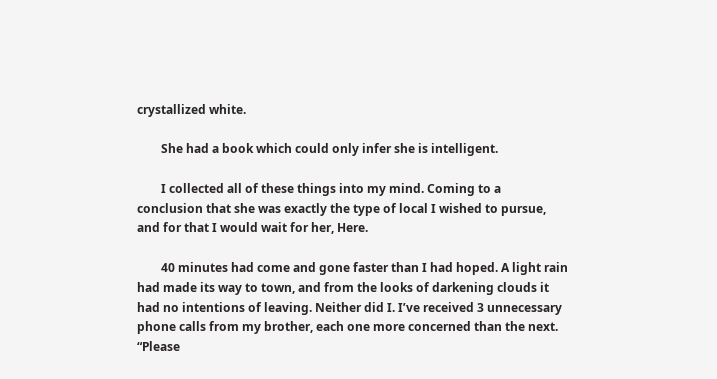crystallized white.

        She had a book which could only infer she is intelligent.

        I collected all of these things into my mind. Coming to a conclusion that she was exactly the type of local I wished to pursue, and for that I would wait for her, Here.

        40 minutes had come and gone faster than I had hoped. A light rain had made its way to town, and from the looks of darkening clouds it had no intentions of leaving. Neither did I. I’ve received 3 unnecessary phone calls from my brother, each one more concerned than the next. “Please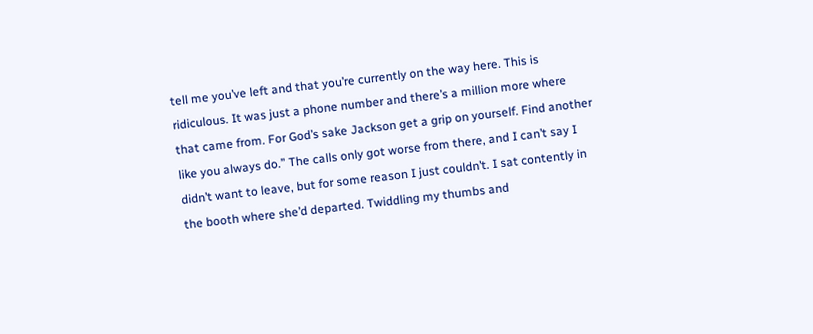tell me you’ve left and that you’re currently on the way here. This is ridiculous. It was just a phone number and there’s a million more where that came from. For God’s sake Jackson get a grip on yourself. Find another like you always do.” The calls only got worse from there, and I can’t say I didn’t want to leave, but for some reason I just couldn’t. I sat contently in the booth where she’d departed. Twiddling my thumbs and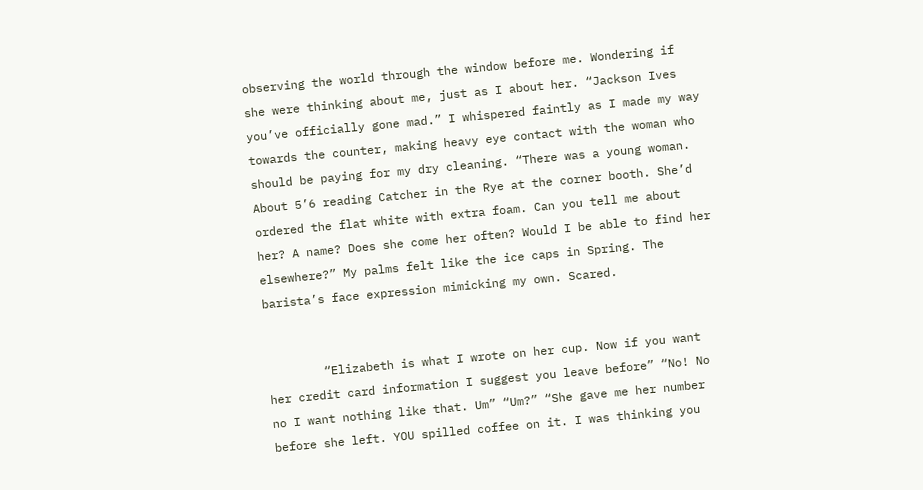observing the world through the window before me. Wondering if she were thinking about me, just as I about her. “Jackson Ives you’ve officially gone mad.” I whispered faintly as I made my way towards the counter, making heavy eye contact with the woman who should be paying for my dry cleaning. “There was a young woman. About 5’6 reading Catcher in the Rye at the corner booth. She’d ordered the flat white with extra foam. Can you tell me about her? A name? Does she come her often? Would I be able to find her elsewhere?” My palms felt like the ice caps in Spring. The barista’s face expression mimicking my own. Scared.


        “Elizabeth is what I wrote on her cup. Now if you want her credit card information I suggest you leave before” “No! No no I want nothing like that. Um” “Um?” “She gave me her number before she left. YOU spilled coffee on it. I was thinking you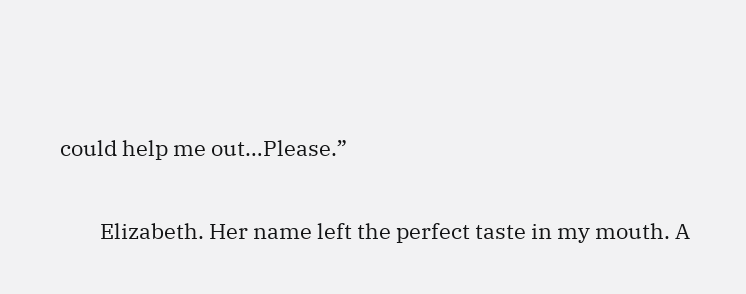could help me out…Please.”

        Elizabeth. Her name left the perfect taste in my mouth. A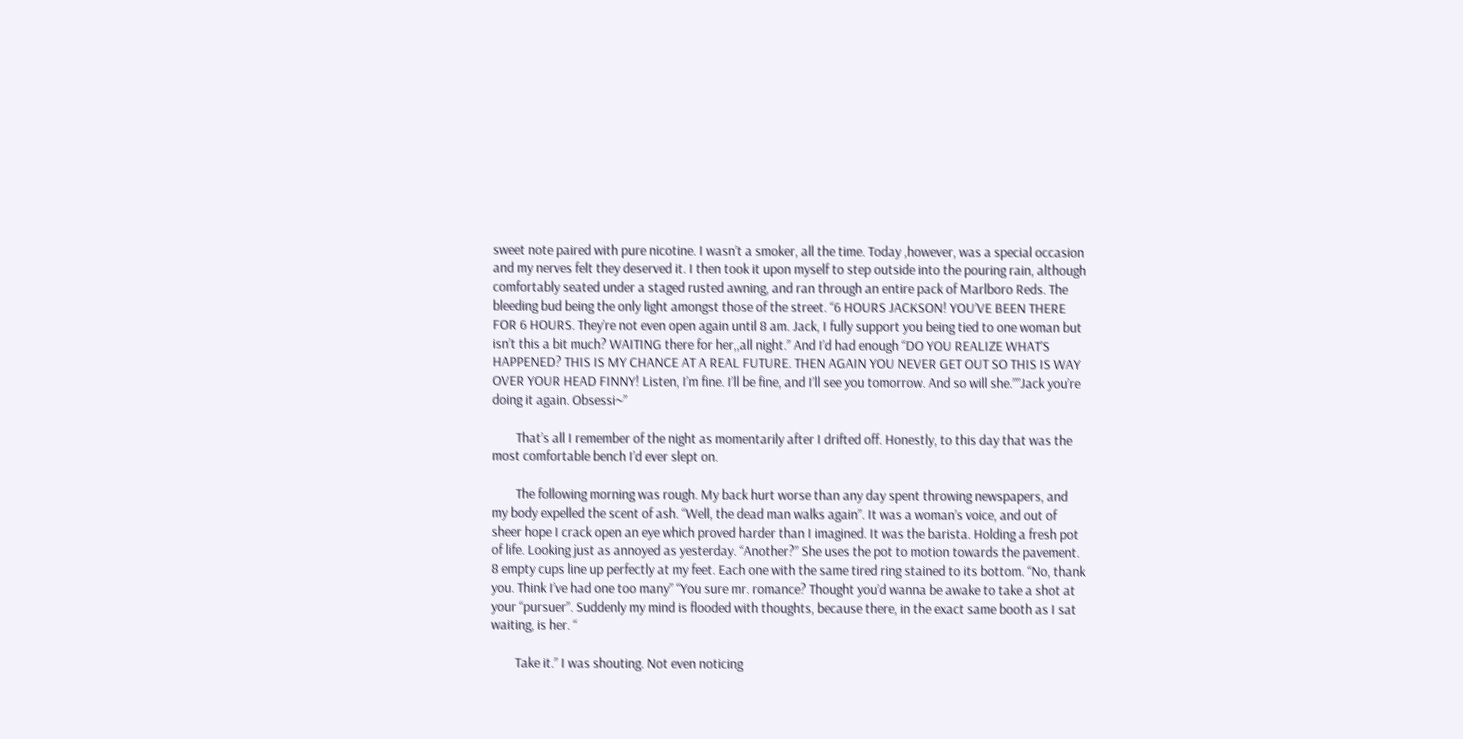sweet note paired with pure nicotine. I wasn’t a smoker, all the time. Today ,however, was a special occasion and my nerves felt they deserved it. I then took it upon myself to step outside into the pouring rain, although comfortably seated under a staged rusted awning, and ran through an entire pack of Marlboro Reds. The bleeding bud being the only light amongst those of the street. “6 HOURS JACKSON! YOU’VE BEEN THERE FOR 6 HOURS. They’re not even open again until 8 am. Jack, I fully support you being tied to one woman but isn’t this a bit much? WAITING there for her,,all night.” And I’d had enough “DO YOU REALIZE WHAT’S HAPPENED? THIS IS MY CHANCE AT A REAL FUTURE. THEN AGAIN YOU NEVER GET OUT SO THIS IS WAY OVER YOUR HEAD FINNY! Listen, I’m fine. I’ll be fine, and I’ll see you tomorrow. And so will she.””Jack you’re doing it again. Obsessi~”

        That’s all I remember of the night as momentarily after I drifted off. Honestly, to this day that was the most comfortable bench I’d ever slept on.

        The following morning was rough. My back hurt worse than any day spent throwing newspapers, and my body expelled the scent of ash. “Well, the dead man walks again”. It was a woman’s voice, and out of sheer hope I crack open an eye which proved harder than I imagined. It was the barista. Holding a fresh pot of life. Looking just as annoyed as yesterday. “Another?” She uses the pot to motion towards the pavement. 8 empty cups line up perfectly at my feet. Each one with the same tired ring stained to its bottom. “No, thank you. Think I’ve had one too many” “You sure mr. romance? Thought you’d wanna be awake to take a shot at your “pursuer”. Suddenly my mind is flooded with thoughts, because there, in the exact same booth as I sat waiting, is her. “

        Take it.” I was shouting. Not even noticing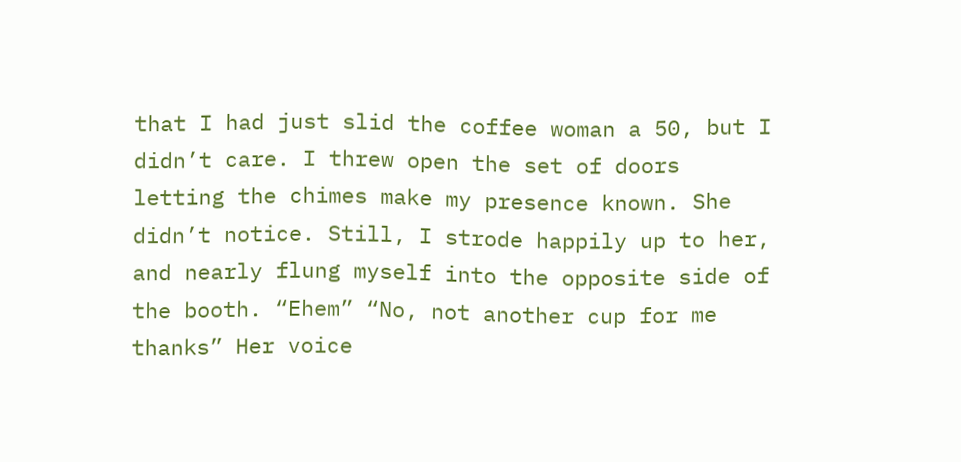that I had just slid the coffee woman a 50, but I didn’t care. I threw open the set of doors letting the chimes make my presence known. She didn’t notice. Still, I strode happily up to her, and nearly flung myself into the opposite side of the booth. “Ehem” “No, not another cup for me thanks” Her voice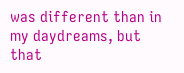was different than in my daydreams, but that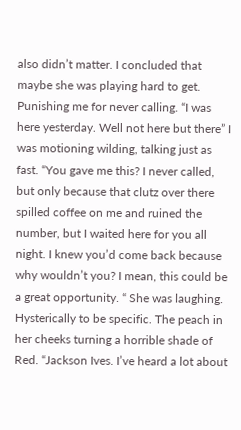also didn’t matter. I concluded that maybe she was playing hard to get. Punishing me for never calling. “I was here yesterday. Well not here but there” I was motioning wilding, talking just as fast. “You gave me this? I never called, but only because that clutz over there spilled coffee on me and ruined the number, but I waited here for you all night. I knew you’d come back because why wouldn’t you? I mean, this could be a great opportunity. “ She was laughing. Hysterically to be specific. The peach in her cheeks turning a horrible shade of Red. “Jackson Ives. I’ve heard a lot about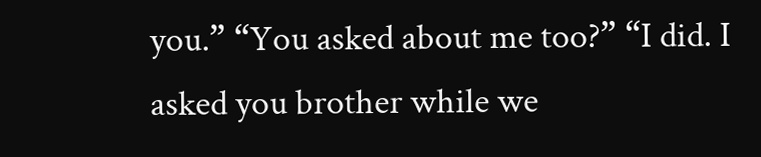you.” “You asked about me too?” “I did. I asked you brother while we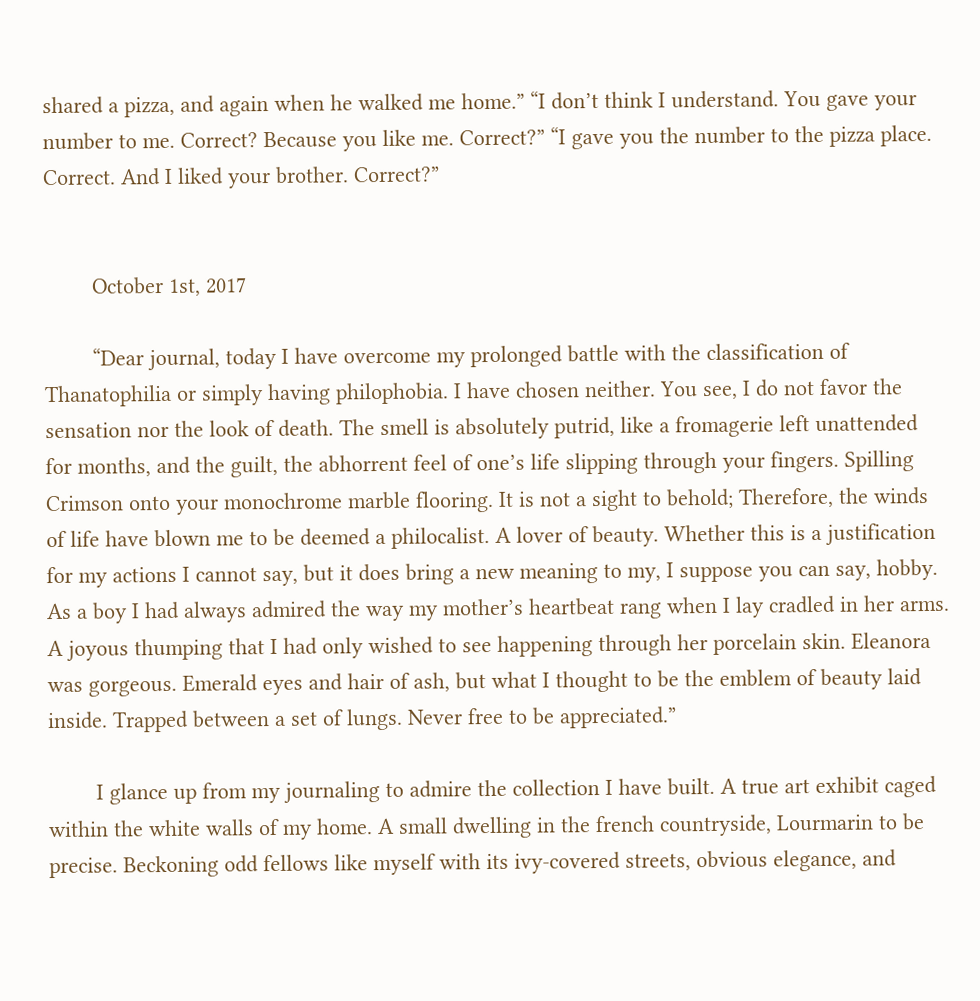shared a pizza, and again when he walked me home.” “I don’t think I understand. You gave your number to me. Correct? Because you like me. Correct?” “I gave you the number to the pizza place. Correct. And I liked your brother. Correct?”


        October 1st, 2017

        “Dear journal, today I have overcome my prolonged battle with the classification of Thanatophilia or simply having philophobia. I have chosen neither. You see, I do not favor the sensation nor the look of death. The smell is absolutely putrid, like a fromagerie left unattended for months, and the guilt, the abhorrent feel of one’s life slipping through your fingers. Spilling Crimson onto your monochrome marble flooring. It is not a sight to behold; Therefore, the winds of life have blown me to be deemed a philocalist. A lover of beauty. Whether this is a justification for my actions I cannot say, but it does bring a new meaning to my, I suppose you can say, hobby. As a boy I had always admired the way my mother’s heartbeat rang when I lay cradled in her arms. A joyous thumping that I had only wished to see happening through her porcelain skin. Eleanora was gorgeous. Emerald eyes and hair of ash, but what I thought to be the emblem of beauty laid inside. Trapped between a set of lungs. Never free to be appreciated.”

        I glance up from my journaling to admire the collection I have built. A true art exhibit caged within the white walls of my home. A small dwelling in the french countryside, Lourmarin to be precise. Beckoning odd fellows like myself with its ivy-covered streets, obvious elegance, and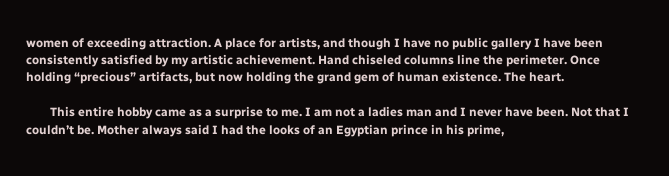women of exceeding attraction. A place for artists, and though I have no public gallery I have been consistently satisfied by my artistic achievement. Hand chiseled columns line the perimeter. Once holding “precious” artifacts, but now holding the grand gem of human existence. The heart.

        This entire hobby came as a surprise to me. I am not a ladies man and I never have been. Not that I couldn’t be. Mother always said I had the looks of an Egyptian prince in his prime,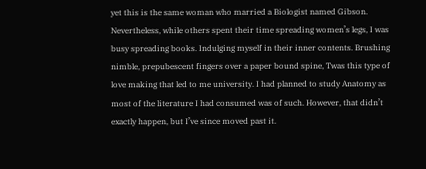yet this is the same woman who married a Biologist named Gibson. Nevertheless, while others spent their time spreading women’s legs, I was busy spreading books. Indulging myself in their inner contents. Brushing nimble, prepubescent fingers over a paper bound spine, Twas this type of love making that led to me university. I had planned to study Anatomy as most of the literature I had consumed was of such. However, that didn’t exactly happen, but I’ve since moved past it.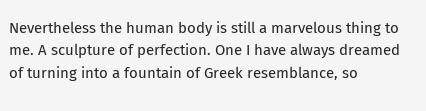Nevertheless the human body is still a marvelous thing to me. A sculpture of perfection. One I have always dreamed of turning into a fountain of Greek resemblance, so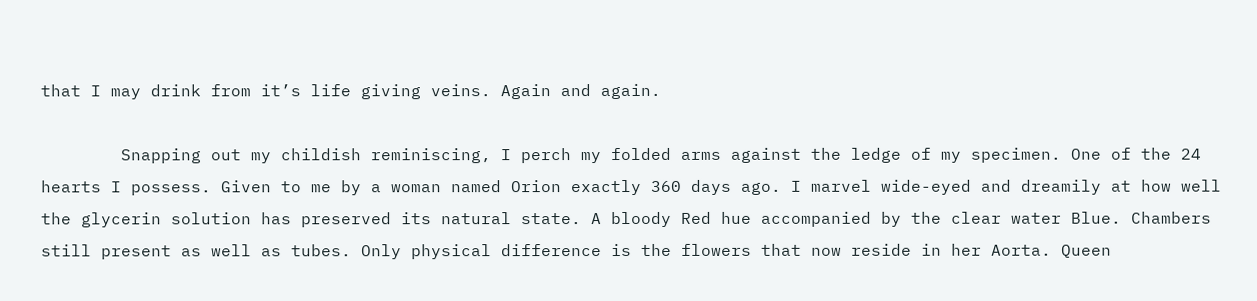that I may drink from it’s life giving veins. Again and again.

        Snapping out my childish reminiscing, I perch my folded arms against the ledge of my specimen. One of the 24 hearts I possess. Given to me by a woman named Orion exactly 360 days ago. I marvel wide-eyed and dreamily at how well the glycerin solution has preserved its natural state. A bloody Red hue accompanied by the clear water Blue. Chambers still present as well as tubes. Only physical difference is the flowers that now reside in her Aorta. Queen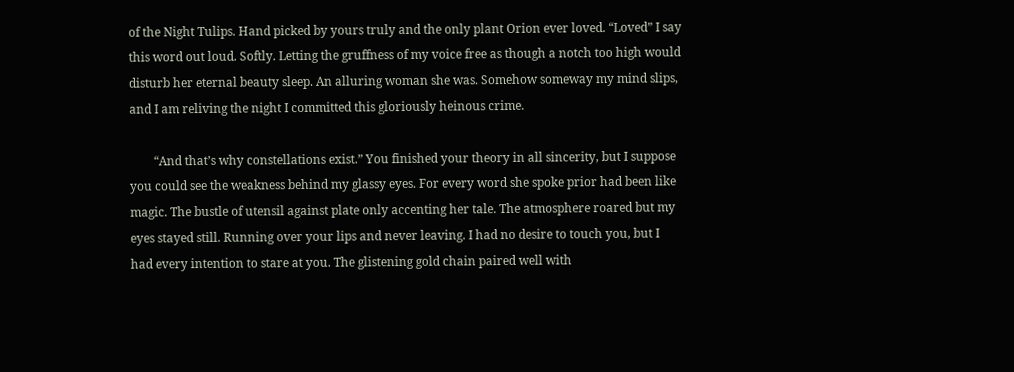of the Night Tulips. Hand picked by yours truly and the only plant Orion ever loved. “Loved” I say this word out loud. Softly. Letting the gruffness of my voice free as though a notch too high would disturb her eternal beauty sleep. An alluring woman she was. Somehow someway my mind slips, and I am reliving the night I committed this gloriously heinous crime.

        “And that’s why constellations exist.” You finished your theory in all sincerity, but I suppose you could see the weakness behind my glassy eyes. For every word she spoke prior had been like magic. The bustle of utensil against plate only accenting her tale. The atmosphere roared but my eyes stayed still. Running over your lips and never leaving. I had no desire to touch you, but I had every intention to stare at you. The glistening gold chain paired well with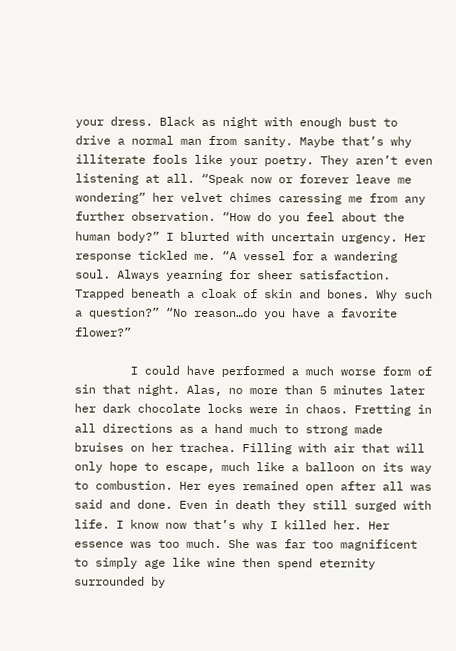your dress. Black as night with enough bust to drive a normal man from sanity. Maybe that’s why illiterate fools like your poetry. They aren’t even listening at all. “Speak now or forever leave me wondering” her velvet chimes caressing me from any further observation. “How do you feel about the human body?” I blurted with uncertain urgency. Her response tickled me. “A vessel for a wandering soul. Always yearning for sheer satisfaction. Trapped beneath a cloak of skin and bones. Why such a question?” “No reason…do you have a favorite flower?”

        I could have performed a much worse form of sin that night. Alas, no more than 5 minutes later her dark chocolate locks were in chaos. Fretting in all directions as a hand much to strong made bruises on her trachea. Filling with air that will only hope to escape, much like a balloon on its way to combustion. Her eyes remained open after all was said and done. Even in death they still surged with life. I know now that’s why I killed her. Her essence was too much. She was far too magnificent to simply age like wine then spend eternity surrounded by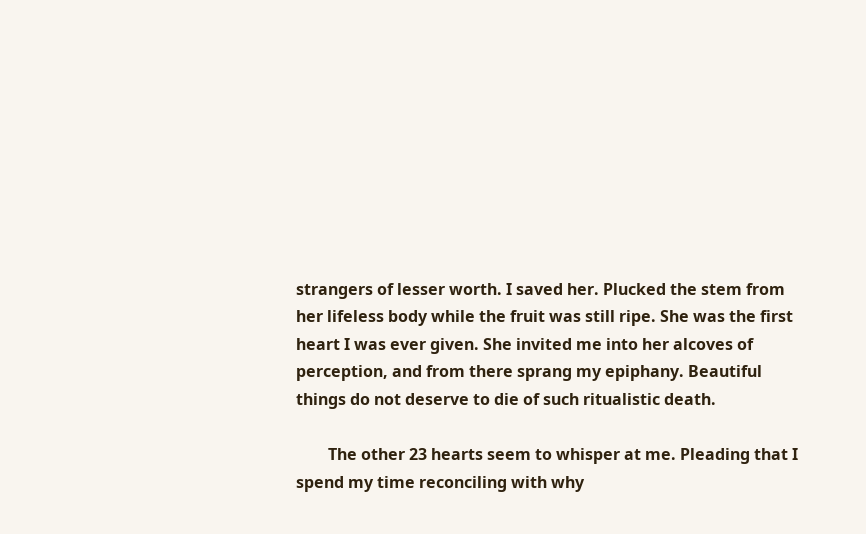strangers of lesser worth. I saved her. Plucked the stem from her lifeless body while the fruit was still ripe. She was the first heart I was ever given. She invited me into her alcoves of perception, and from there sprang my epiphany. Beautiful things do not deserve to die of such ritualistic death.

        The other 23 hearts seem to whisper at me. Pleading that I spend my time reconciling with why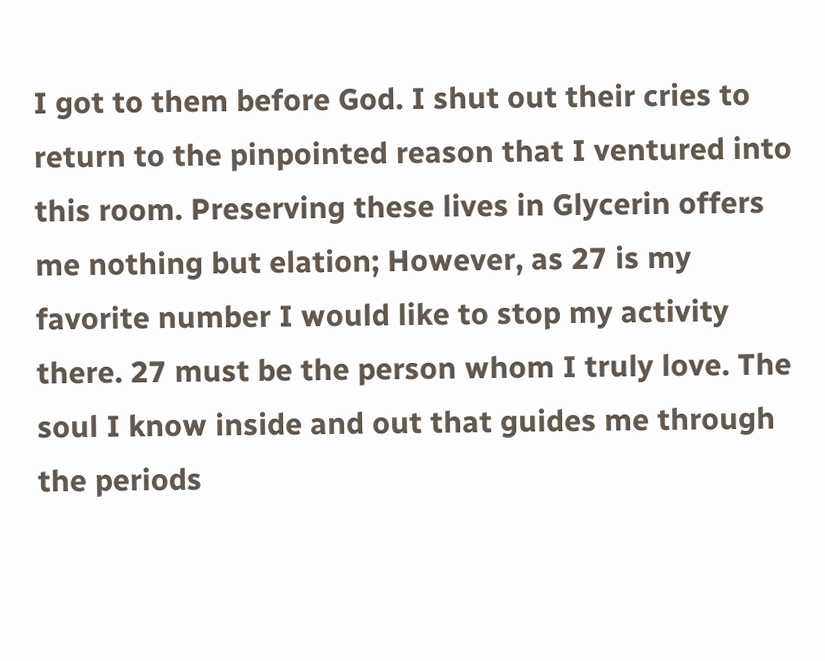I got to them before God. I shut out their cries to return to the pinpointed reason that I ventured into this room. Preserving these lives in Glycerin offers me nothing but elation; However, as 27 is my favorite number I would like to stop my activity there. 27 must be the person whom I truly love. The soul I know inside and out that guides me through the periods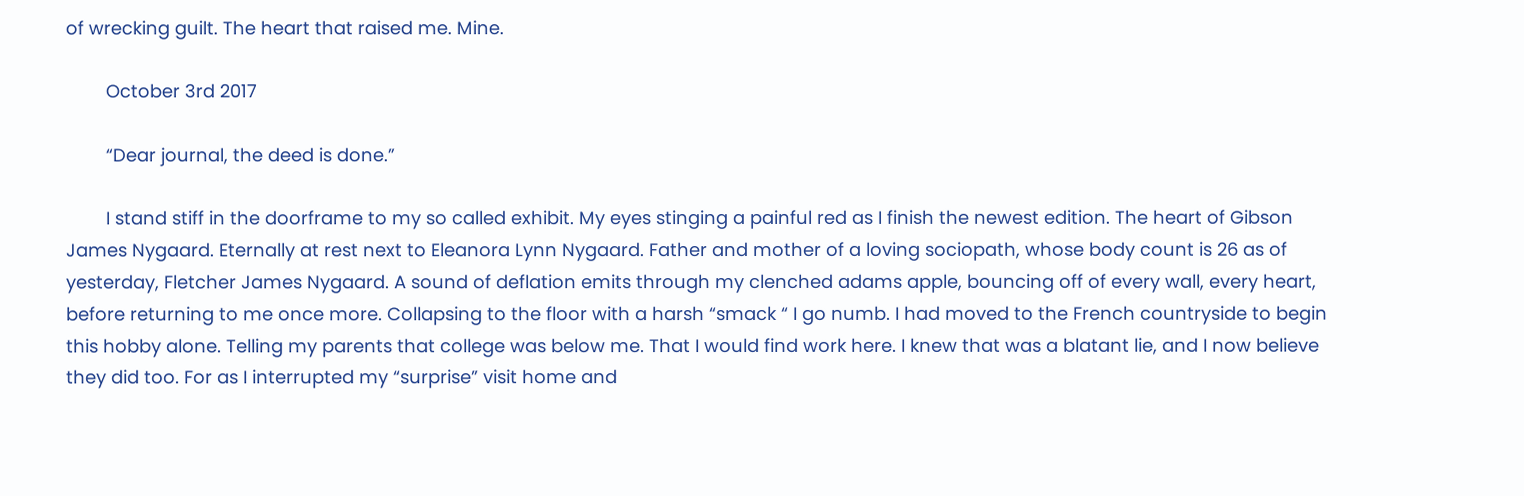of wrecking guilt. The heart that raised me. Mine.

        October 3rd 2017

        “Dear journal, the deed is done.”

        I stand stiff in the doorframe to my so called exhibit. My eyes stinging a painful red as I finish the newest edition. The heart of Gibson James Nygaard. Eternally at rest next to Eleanora Lynn Nygaard. Father and mother of a loving sociopath, whose body count is 26 as of yesterday, Fletcher James Nygaard. A sound of deflation emits through my clenched adams apple, bouncing off of every wall, every heart, before returning to me once more. Collapsing to the floor with a harsh “smack “ I go numb. I had moved to the French countryside to begin this hobby alone. Telling my parents that college was below me. That I would find work here. I knew that was a blatant lie, and I now believe they did too. For as I interrupted my “surprise” visit home and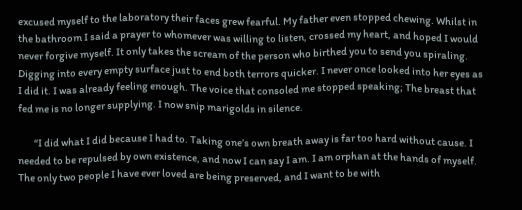excused myself to the laboratory their faces grew fearful. My father even stopped chewing. Whilst in the bathroom I said a prayer to whomever was willing to listen, crossed my heart, and hoped I would never forgive myself. It only takes the scream of the person who birthed you to send you spiraling. Digging into every empty surface just to end both terrors quicker. I never once looked into her eyes as I did it. I was already feeling enough. The voice that consoled me stopped speaking; The breast that fed me is no longer supplying. I now snip marigolds in silence.

        “I did what I did because I had to. Taking one’s own breath away is far too hard without cause. I needed to be repulsed by own existence, and now I can say I am. I am orphan at the hands of myself. The only two people I have ever loved are being preserved, and I want to be with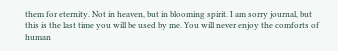them for eternity. Not in heaven, but in blooming spirit. I am sorry journal, but this is the last time you will be used by me. You will never enjoy the comforts of human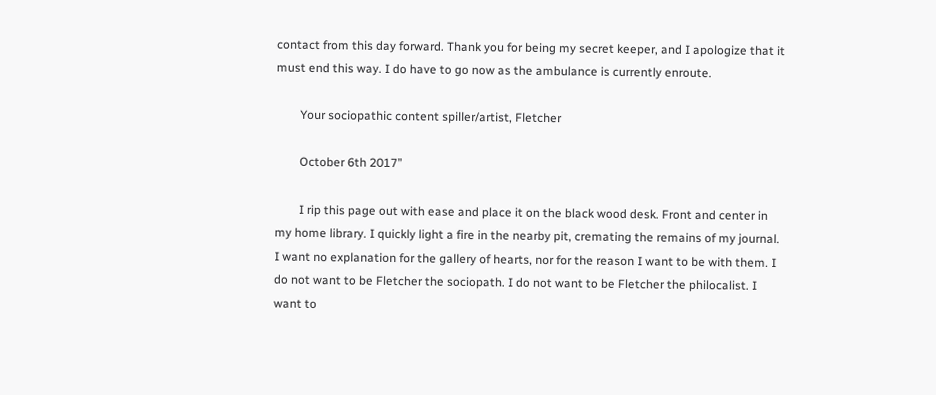contact from this day forward. Thank you for being my secret keeper, and I apologize that it must end this way. I do have to go now as the ambulance is currently enroute.

        Your sociopathic content spiller/artist, Fletcher

        October 6th 2017”

        I rip this page out with ease and place it on the black wood desk. Front and center in my home library. I quickly light a fire in the nearby pit, cremating the remains of my journal. I want no explanation for the gallery of hearts, nor for the reason I want to be with them. I do not want to be Fletcher the sociopath. I do not want to be Fletcher the philocalist. I want to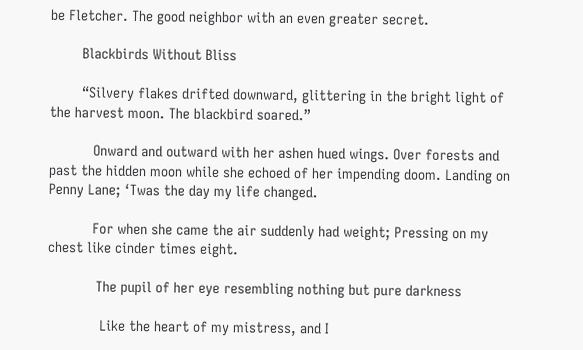be Fletcher. The good neighbor with an even greater secret.

        Blackbirds Without Bliss

        “Silvery flakes drifted downward, glittering in the bright light of the harvest moon. The blackbird soared.”

           Onward and outward with her ashen hued wings. Over forests and past the hidden moon while she echoed of her impending doom. Landing on Penny Lane; ‘Twas the day my life changed.

           For when she came the air suddenly had weight; Pressing on my chest like cinder times eight.

            The pupil of her eye resembling nothing but pure darkness

             Like the heart of my mistress, and I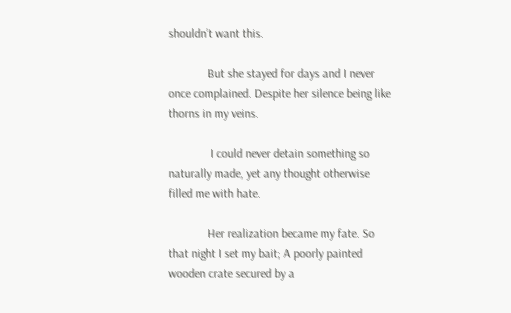shouldn’t want this.

             But she stayed for days and I never once complained. Despite her silence being like thorns in my veins.

              I could never detain something so naturally made, yet any thought otherwise filled me with hate.

             Her realization became my fate. So that night I set my bait; A poorly painted wooden crate secured by a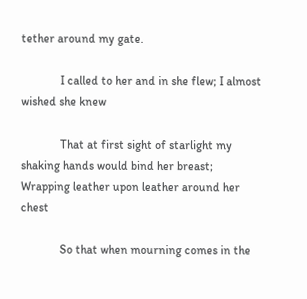tether around my gate.

             I called to her and in she flew; I almost wished she knew

             That at first sight of starlight my shaking hands would bind her breast; Wrapping leather upon leather around her chest

             So that when mourning comes in the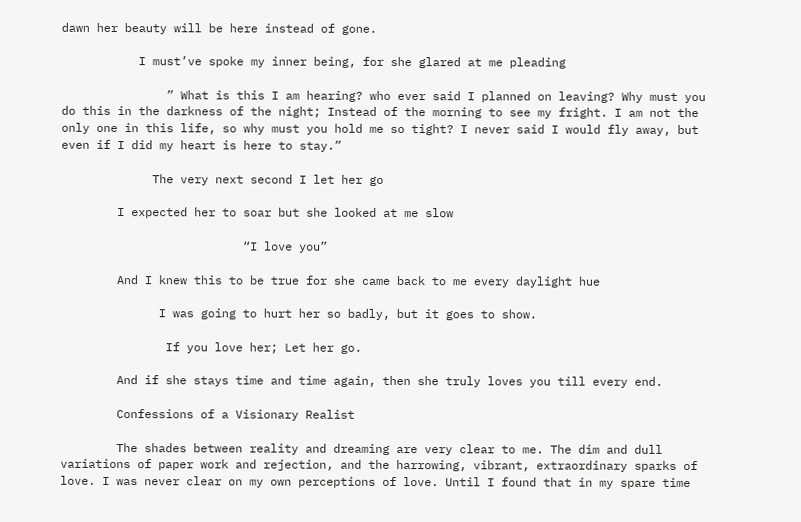dawn her beauty will be here instead of gone.

           I must’ve spoke my inner being, for she glared at me pleading

               ” What is this I am hearing? who ever said I planned on leaving? Why must you do this in the darkness of the night; Instead of the morning to see my fright. I am not the only one in this life, so why must you hold me so tight? I never said I would fly away, but even if I did my heart is here to stay.”

             The very next second I let her go

        I expected her to soar but she looked at me slow

                          “I love you”

        And I knew this to be true for she came back to me every daylight hue

              I was going to hurt her so badly, but it goes to show.

               If you love her; Let her go.

        And if she stays time and time again, then she truly loves you till every end.

        Confessions of a Visionary Realist

        The shades between reality and dreaming are very clear to me. The dim and dull variations of paper work and rejection, and the harrowing, vibrant, extraordinary sparks of love. I was never clear on my own perceptions of love. Until I found that in my spare time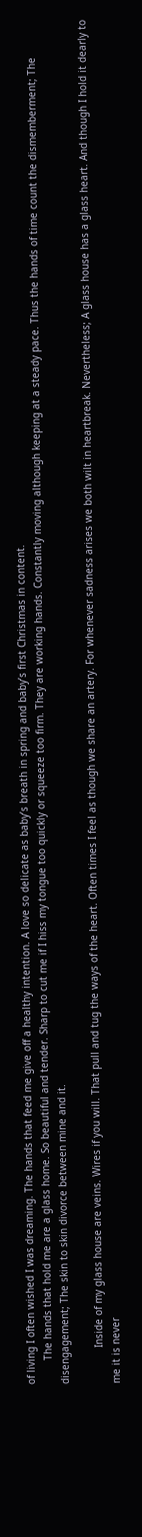of living I often wished I was dreaming. The hands that feed me give off a healthy intention. A love so delicate as baby’s breath in spring and baby’s first Christmas in content.
        The hands that hold me are a glass home. So beautiful and tender. Sharp to cut me if I hiss my tongue too quickly or squeeze too firm. They are working hands. Constantly moving although keeping at a steady pace. Thus the hands of time count the dismemberment; The disengagement; The skin to skin divorce between mine and it.

            Inside of my glass house are veins. Wires if you will. That pull and tug the ways of the heart. Often times I feel as though we share an artery. For whenever sadness arises we both wilt in heartbreak. Nevertheless; A glass house has a glass heart. And though I hold it dearly to me it is never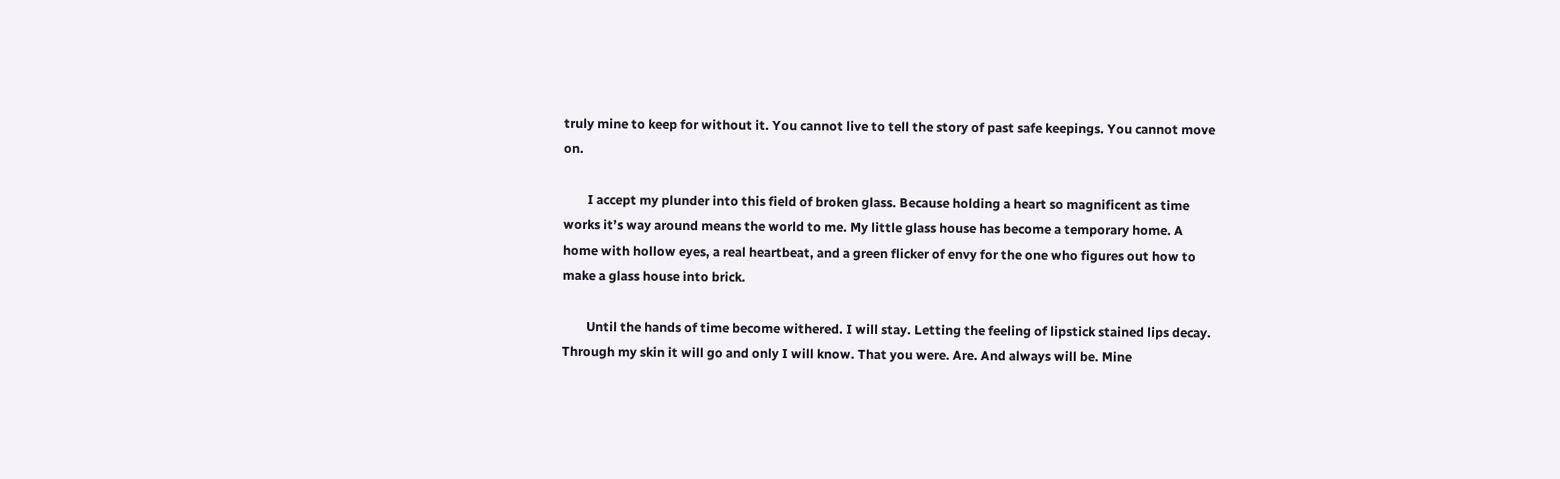truly mine to keep for without it. You cannot live to tell the story of past safe keepings. You cannot move on.

        I accept my plunder into this field of broken glass. Because holding a heart so magnificent as time works it’s way around means the world to me. My little glass house has become a temporary home. A home with hollow eyes, a real heartbeat, and a green flicker of envy for the one who figures out how to make a glass house into brick.

        Until the hands of time become withered. I will stay. Letting the feeling of lipstick stained lips decay. Through my skin it will go and only I will know. That you were. Are. And always will be. Mine